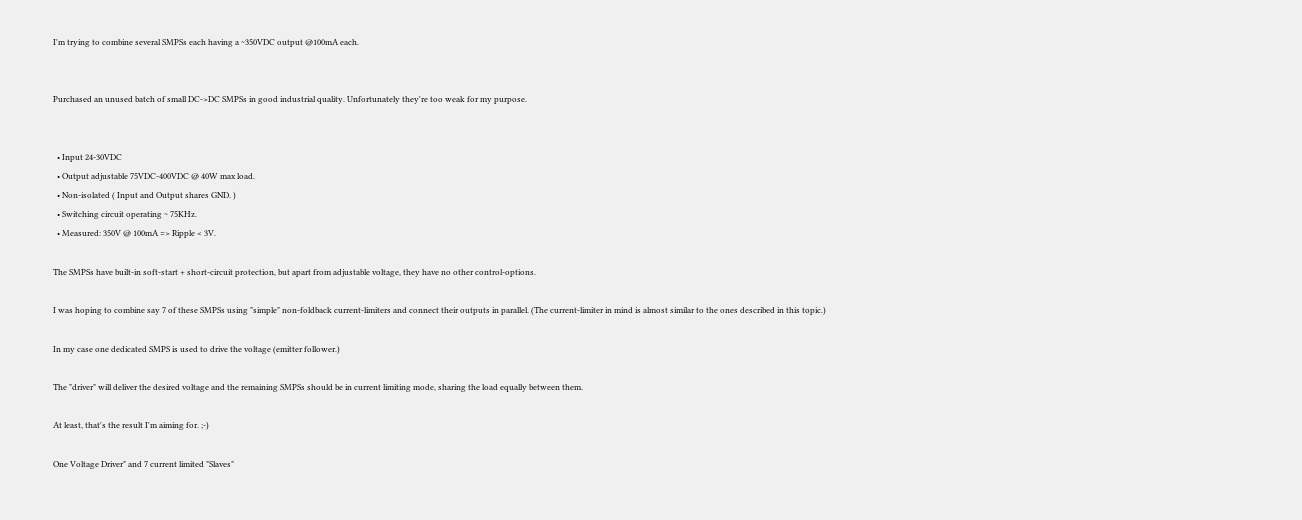I'm trying to combine several SMPSs each having a ~350VDC output @100mA each.


Purchased an unused batch of small DC->DC SMPSs in good industrial quality. Unfortunately they're too weak for my purpose.


  • Input 24-30VDC
  • Output adjustable 75VDC-400VDC @ 40W max load.
  • Non-isolated ( Input and Output shares GND. )
  • Switching circuit operating ~ 75KHz.
  • Measured: 350V @ 100mA => Ripple < 3V.

The SMPSs have built-in soft-start + short-circuit protection, but apart from adjustable voltage, they have no other control-options.

I was hoping to combine say 7 of these SMPSs using "simple" non-foldback current-limiters and connect their outputs in parallel. (The current-limiter in mind is almost similar to the ones described in this topic.)

In my case one dedicated SMPS is used to drive the voltage (emitter follower.)

The "driver" will deliver the desired voltage and the remaining SMPSs should be in current limiting mode, sharing the load equally between them.

At least, that's the result I'm aiming for. ;-)

One Voltage Driver" and 7 current limited "Slaves"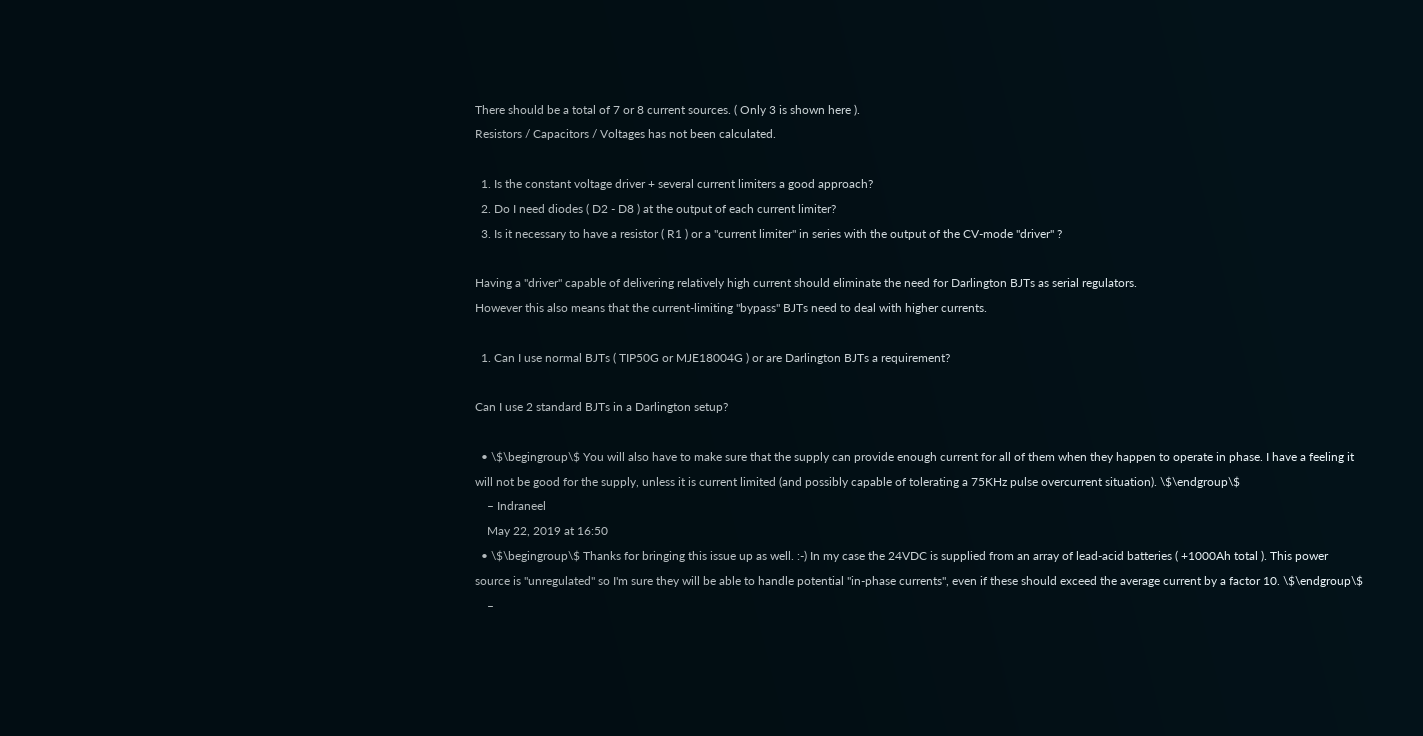There should be a total of 7 or 8 current sources. ( Only 3 is shown here ).
Resistors / Capacitors / Voltages has not been calculated.

  1. Is the constant voltage driver + several current limiters a good approach?
  2. Do I need diodes ( D2 - D8 ) at the output of each current limiter?
  3. Is it necessary to have a resistor ( R1 ) or a "current limiter" in series with the output of the CV-mode "driver" ?

Having a "driver" capable of delivering relatively high current should eliminate the need for Darlington BJTs as serial regulators.
However this also means that the current-limiting "bypass" BJTs need to deal with higher currents.

  1. Can I use normal BJTs ( TIP50G or MJE18004G ) or are Darlington BJTs a requirement?

Can I use 2 standard BJTs in a Darlington setup?

  • \$\begingroup\$ You will also have to make sure that the supply can provide enough current for all of them when they happen to operate in phase. I have a feeling it will not be good for the supply, unless it is current limited (and possibly capable of tolerating a 75KHz pulse overcurrent situation). \$\endgroup\$
    – Indraneel
    May 22, 2019 at 16:50
  • \$\begingroup\$ Thanks for bringing this issue up as well. :-) In my case the 24VDC is supplied from an array of lead-acid batteries ( +1000Ah total ). This power source is "unregulated" so I'm sure they will be able to handle potential "in-phase currents", even if these should exceed the average current by a factor 10. \$\endgroup\$
    –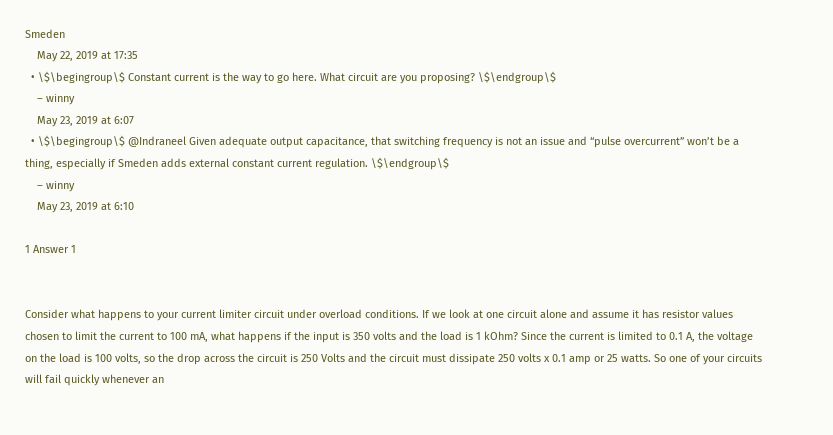Smeden
    May 22, 2019 at 17:35
  • \$\begingroup\$ Constant current is the way to go here. What circuit are you proposing? \$\endgroup\$
    – winny
    May 23, 2019 at 6:07
  • \$\begingroup\$ @Indraneel Given adequate output capacitance, that switching frequency is not an issue and “pulse overcurrent” won’t be a thing, especially if Smeden adds external constant current regulation. \$\endgroup\$
    – winny
    May 23, 2019 at 6:10

1 Answer 1


Consider what happens to your current limiter circuit under overload conditions. If we look at one circuit alone and assume it has resistor values chosen to limit the current to 100 mA, what happens if the input is 350 volts and the load is 1 kOhm? Since the current is limited to 0.1 A, the voltage on the load is 100 volts, so the drop across the circuit is 250 Volts and the circuit must dissipate 250 volts x 0.1 amp or 25 watts. So one of your circuits will fail quickly whenever an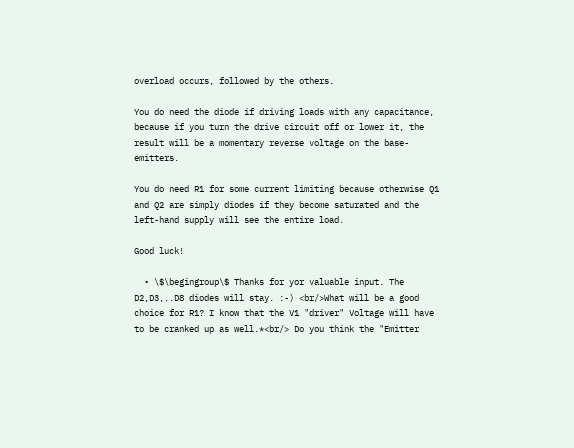overload occurs, followed by the others.

You do need the diode if driving loads with any capacitance, because if you turn the drive circuit off or lower it, the result will be a momentary reverse voltage on the base-emitters.

You do need R1 for some current limiting because otherwise Q1 and Q2 are simply diodes if they become saturated and the left-hand supply will see the entire load.

Good luck!

  • \$\begingroup\$ Thanks for yor valuable input. The D2,D3,..D8 diodes will stay. :-) <br/>What will be a good choice for R1? I know that the V1 "driver" Voltage will have to be cranked up as well.*<br/> Do you think the "Emitter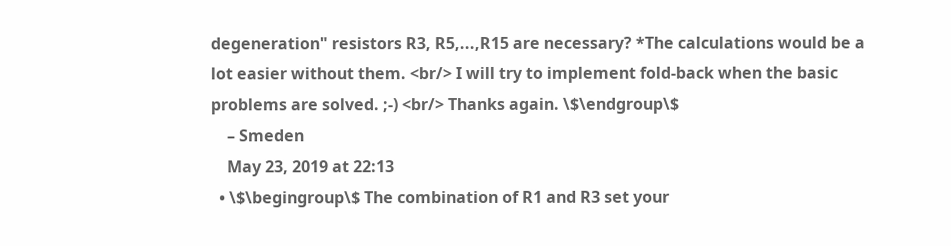degeneration" resistors R3, R5,...,R15 are necessary? *The calculations would be a lot easier without them. <br/> I will try to implement fold-back when the basic problems are solved. ;-) <br/> Thanks again. \$\endgroup\$
    – Smeden
    May 23, 2019 at 22:13
  • \$\begingroup\$ The combination of R1 and R3 set your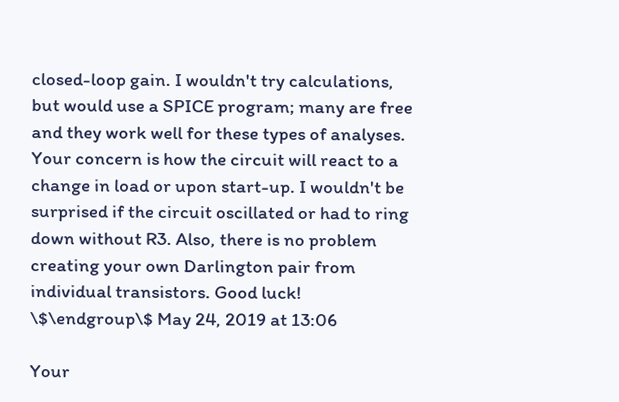closed-loop gain. I wouldn't try calculations, but would use a SPICE program; many are free and they work well for these types of analyses. Your concern is how the circuit will react to a change in load or upon start-up. I wouldn't be surprised if the circuit oscillated or had to ring down without R3. Also, there is no problem creating your own Darlington pair from individual transistors. Good luck! \$\endgroup\$ May 24, 2019 at 13:06

Your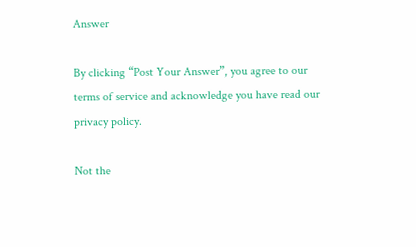Answer

By clicking “Post Your Answer”, you agree to our terms of service and acknowledge you have read our privacy policy.

Not the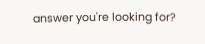answer you're looking for?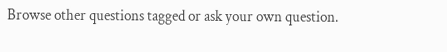Browse other questions tagged or ask your own question.